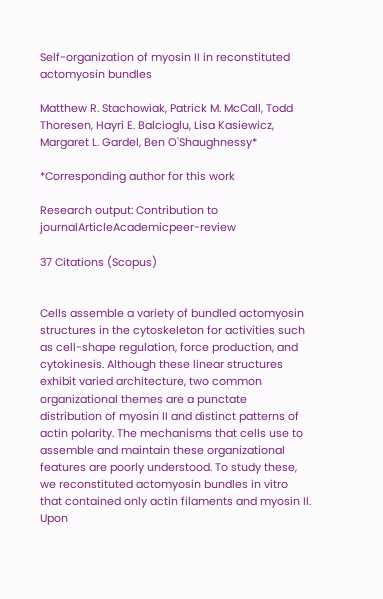Self-organization of myosin II in reconstituted actomyosin bundles

Matthew R. Stachowiak, Patrick M. McCall, Todd Thoresen, Hayri E. Balcioglu, Lisa Kasiewicz, Margaret L. Gardel, Ben O'Shaughnessy*

*Corresponding author for this work

Research output: Contribution to journalArticleAcademicpeer-review

37 Citations (Scopus)


Cells assemble a variety of bundled actomyosin structures in the cytoskeleton for activities such as cell-shape regulation, force production, and cytokinesis. Although these linear structures exhibit varied architecture, two common organizational themes are a punctate distribution of myosin II and distinct patterns of actin polarity. The mechanisms that cells use to assemble and maintain these organizational features are poorly understood. To study these, we reconstituted actomyosin bundles in vitro that contained only actin filaments and myosin II. Upon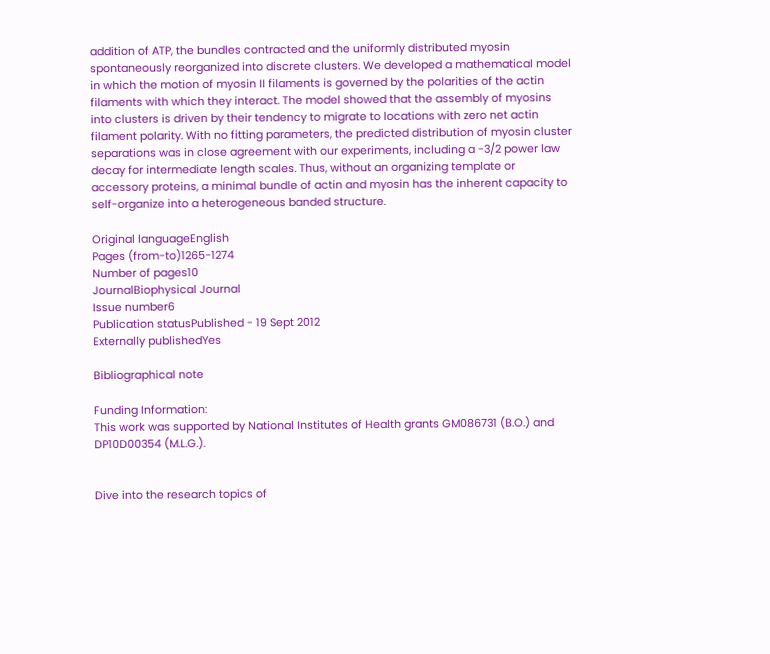addition of ATP, the bundles contracted and the uniformly distributed myosin spontaneously reorganized into discrete clusters. We developed a mathematical model in which the motion of myosin II filaments is governed by the polarities of the actin filaments with which they interact. The model showed that the assembly of myosins into clusters is driven by their tendency to migrate to locations with zero net actin filament polarity. With no fitting parameters, the predicted distribution of myosin cluster separations was in close agreement with our experiments, including a -3/2 power law decay for intermediate length scales. Thus, without an organizing template or accessory proteins, a minimal bundle of actin and myosin has the inherent capacity to self-organize into a heterogeneous banded structure.

Original languageEnglish
Pages (from-to)1265-1274
Number of pages10
JournalBiophysical Journal
Issue number6
Publication statusPublished - 19 Sept 2012
Externally publishedYes

Bibliographical note

Funding Information:
This work was supported by National Institutes of Health grants GM086731 (B.O.) and DP10D00354 (M.L.G.).


Dive into the research topics of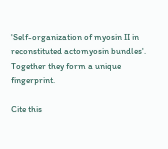'Self-organization of myosin II in reconstituted actomyosin bundles'. Together they form a unique fingerprint.

Cite this